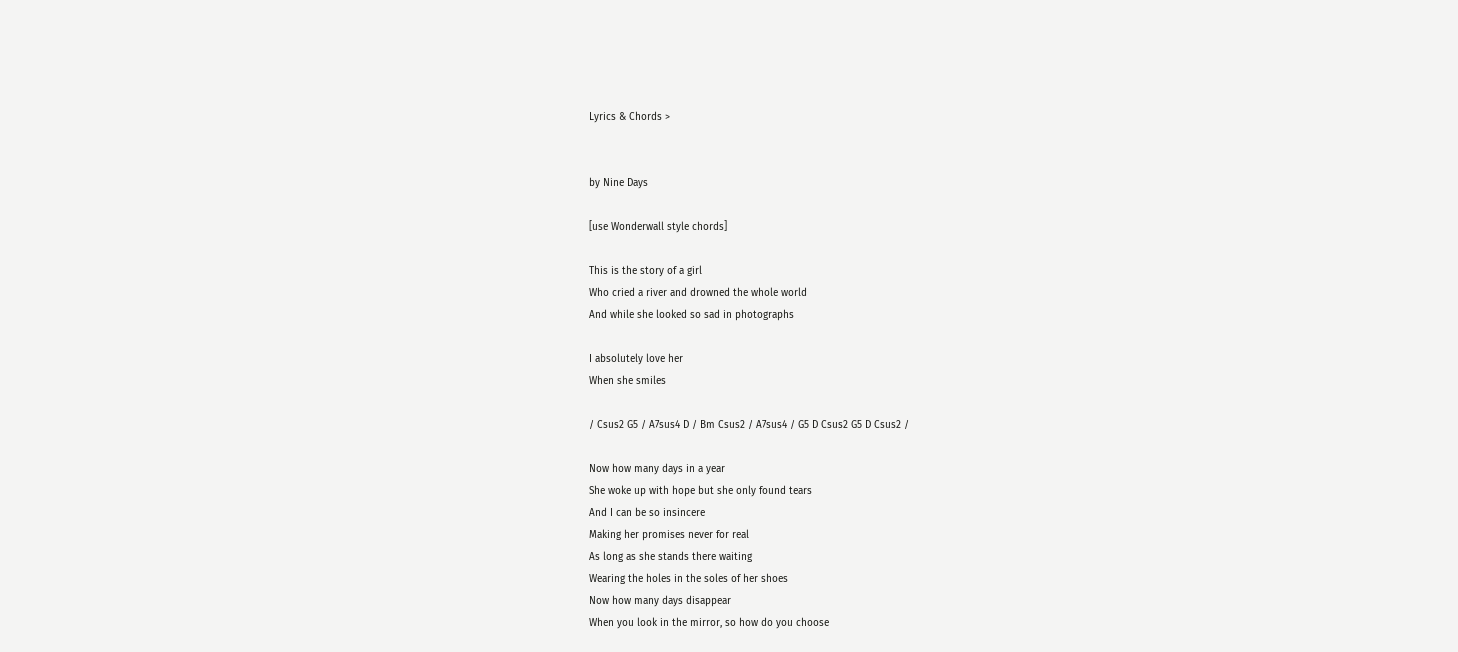Lyrics & Chords >


by Nine Days

[use Wonderwall style chords]

This is the story of a girl
Who cried a river and drowned the whole world
And while she looked so sad in photographs

I absolutely love her
When she smiles

/ Csus2 G5 / A7sus4 D / Bm Csus2 / A7sus4 / G5 D Csus2 G5 D Csus2 /

Now how many days in a year
She woke up with hope but she only found tears
And I can be so insincere
Making her promises never for real
As long as she stands there waiting
Wearing the holes in the soles of her shoes
Now how many days disappear
When you look in the mirror, so how do you choose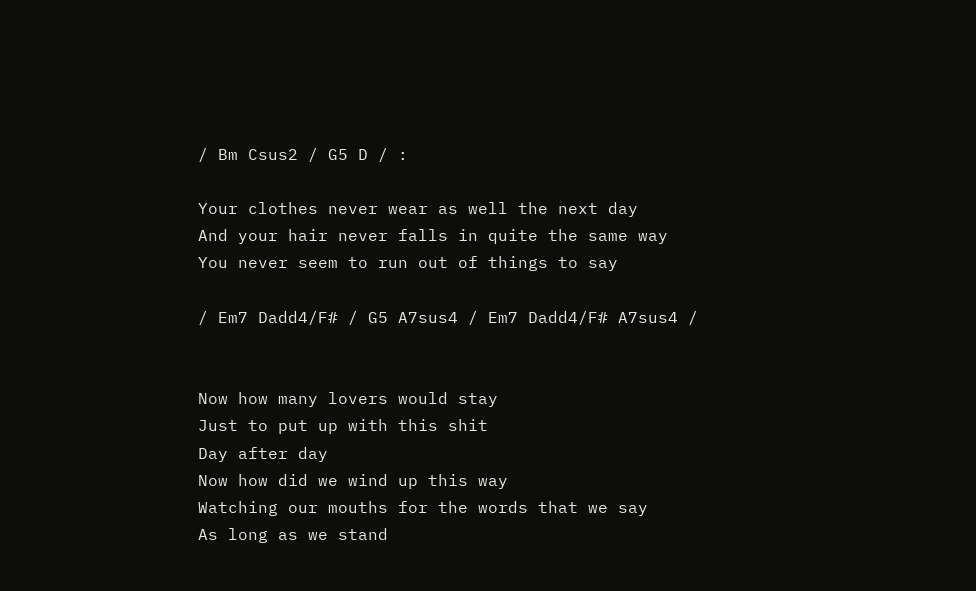/ Bm Csus2 / G5 D / :

Your clothes never wear as well the next day
And your hair never falls in quite the same way
You never seem to run out of things to say

/ Em7 Dadd4/F# / G5 A7sus4 / Em7 Dadd4/F# A7sus4 /


Now how many lovers would stay
Just to put up with this shit
Day after day
Now how did we wind up this way
Watching our mouths for the words that we say
As long as we stand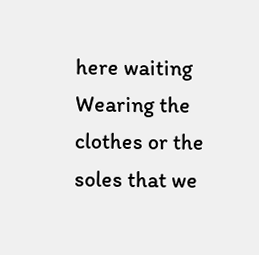here waiting
Wearing the clothes or the soles that we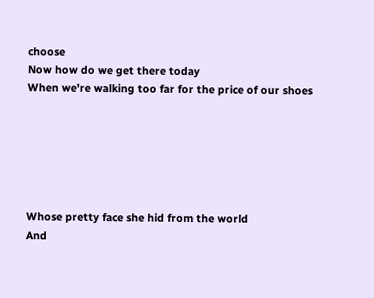choose
Now how do we get there today
When we're walking too far for the price of our shoes






Whose pretty face she hid from the world
And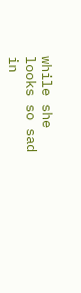while she looks so sad in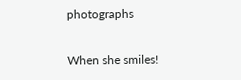photographs


When she smiles!